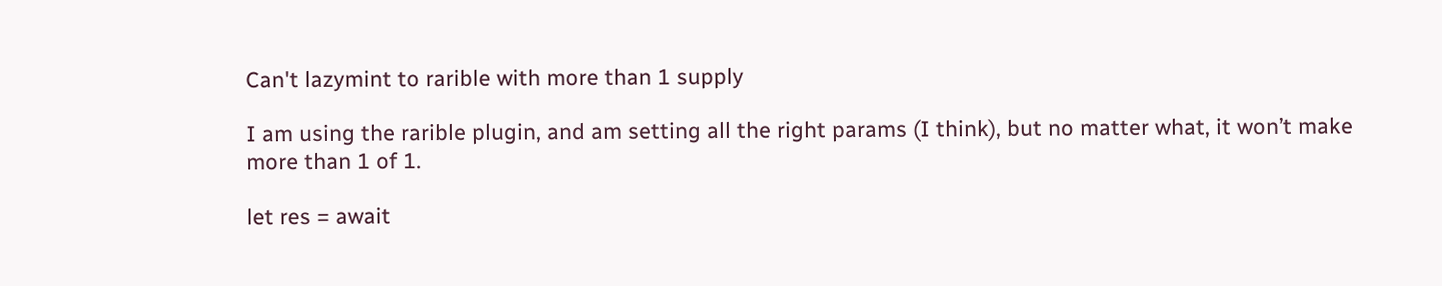Can't lazymint to rarible with more than 1 supply

I am using the rarible plugin, and am setting all the right params (I think), but no matter what, it won’t make more than 1 of 1.

let res = await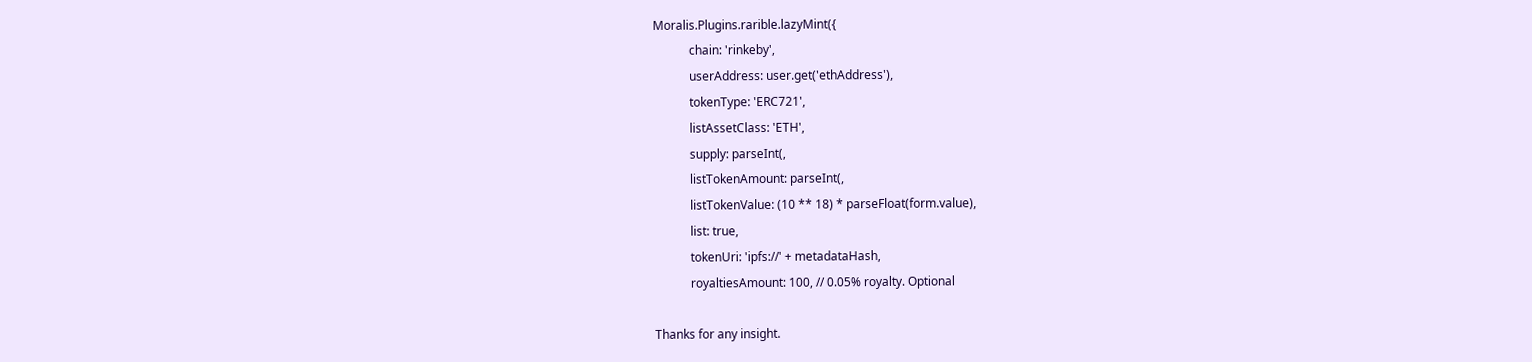Moralis.Plugins.rarible.lazyMint({
            chain: 'rinkeby',
            userAddress: user.get('ethAddress'),
            tokenType: 'ERC721',
            listAssetClass: 'ETH',
            supply: parseInt(,
            listTokenAmount: parseInt(,
            listTokenValue: (10 ** 18) * parseFloat(form.value),
            list: true,
            tokenUri: 'ipfs://' + metadataHash,
            royaltiesAmount: 100, // 0.05% royalty. Optional

Thanks for any insight.